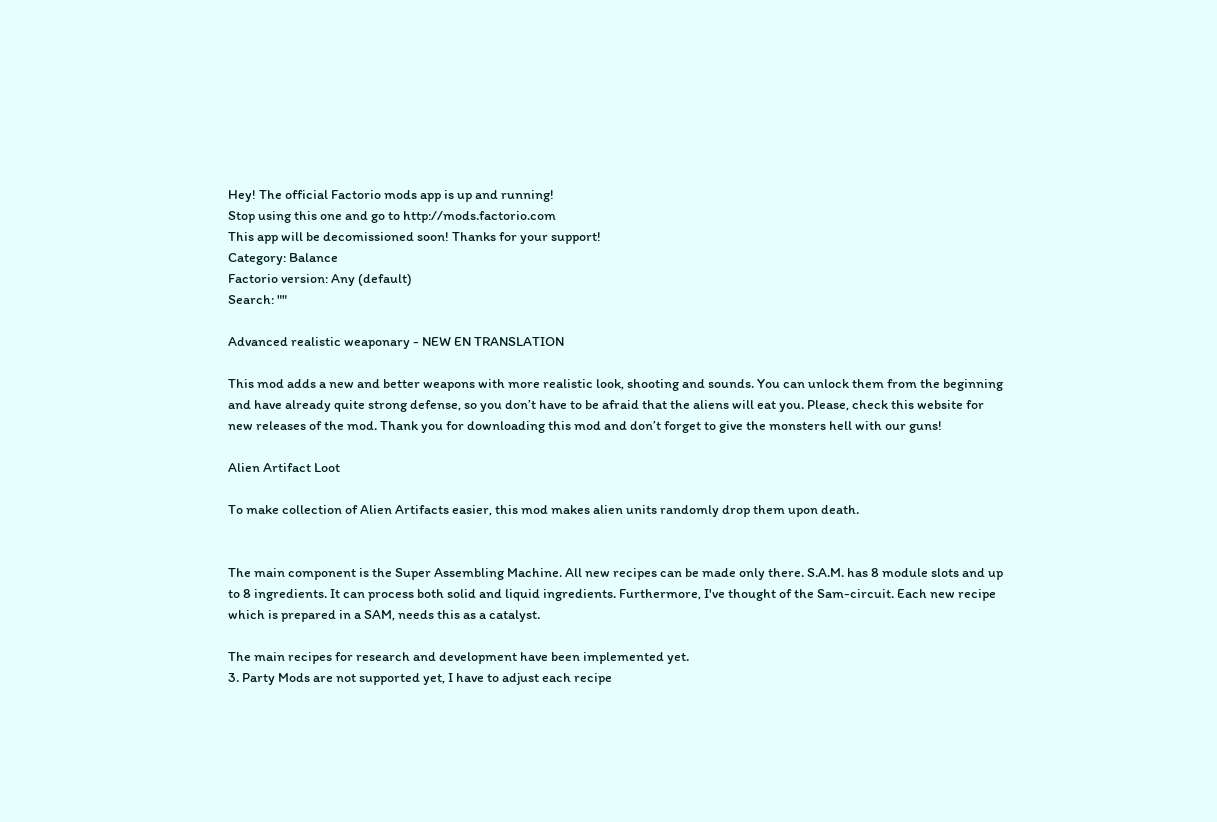Hey! The official Factorio mods app is up and running!
Stop using this one and go to http://mods.factorio.com
This app will be decomissioned soon! Thanks for your support!
Category: Balance
Factorio version: Any (default)
Search: ""

Advanced realistic weaponary - NEW EN TRANSLATION

This mod adds a new and better weapons with more realistic look, shooting and sounds. You can unlock them from the beginning and have already quite strong defense, so you don’t have to be afraid that the aliens will eat you. Please, check this website for new releases of the mod. Thank you for downloading this mod and don’t forget to give the monsters hell with our guns!

Alien Artifact Loot

To make collection of Alien Artifacts easier, this mod makes alien units randomly drop them upon death.


The main component is the Super Assembling Machine. All new recipes can be made only there. S.A.M. has 8 module slots and up to 8 ingredients. It can process both solid and liquid ingredients. Furthermore, I've thought of the Sam-circuit. Each new recipe which is prepared in a SAM, needs this as a catalyst.

The main recipes for research and development have been implemented yet.
3. Party Mods are not supported yet, I have to adjust each recipe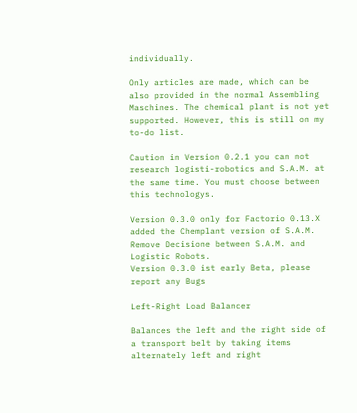individually.

Only articles are made, which can be also provided in the normal Assembling Maschines. The chemical plant is not yet supported. However, this is still on my to-do list.

Caution in Version 0.2.1 you can not research logisti-robotics and S.A.M. at the same time. You must choose between this technologys.

Version 0.3.0 only for Factorio 0.13.X
added the Chemplant version of S.A.M.
Remove Decisione between S.A.M. and Logistic Robots.
Version 0.3.0 ist early Beta, please report any Bugs

Left-Right Load Balancer

Balances the left and the right side of a transport belt by taking items alternately left and right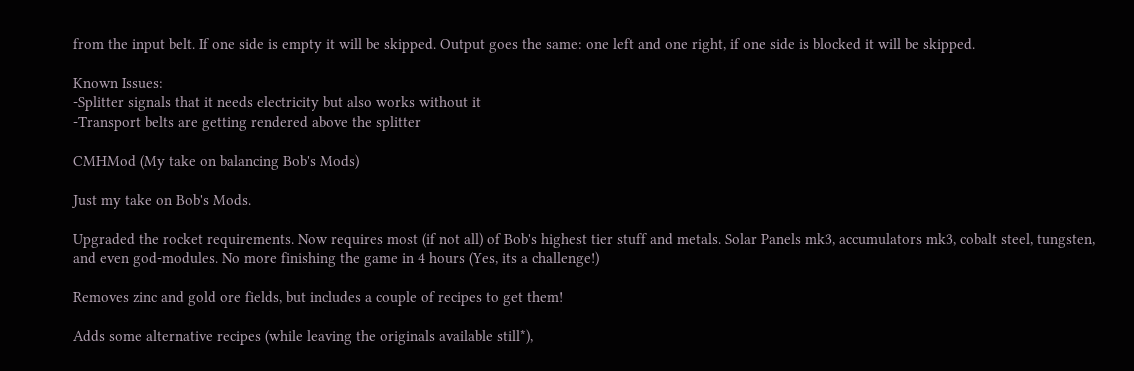from the input belt. If one side is empty it will be skipped. Output goes the same: one left and one right, if one side is blocked it will be skipped.

Known Issues:
-Splitter signals that it needs electricity but also works without it
-Transport belts are getting rendered above the splitter

CMHMod (My take on balancing Bob's Mods)

Just my take on Bob's Mods.

Upgraded the rocket requirements. Now requires most (if not all) of Bob's highest tier stuff and metals. Solar Panels mk3, accumulators mk3, cobalt steel, tungsten, and even god-modules. No more finishing the game in 4 hours (Yes, its a challenge!)

Removes zinc and gold ore fields, but includes a couple of recipes to get them!

Adds some alternative recipes (while leaving the originals available still*),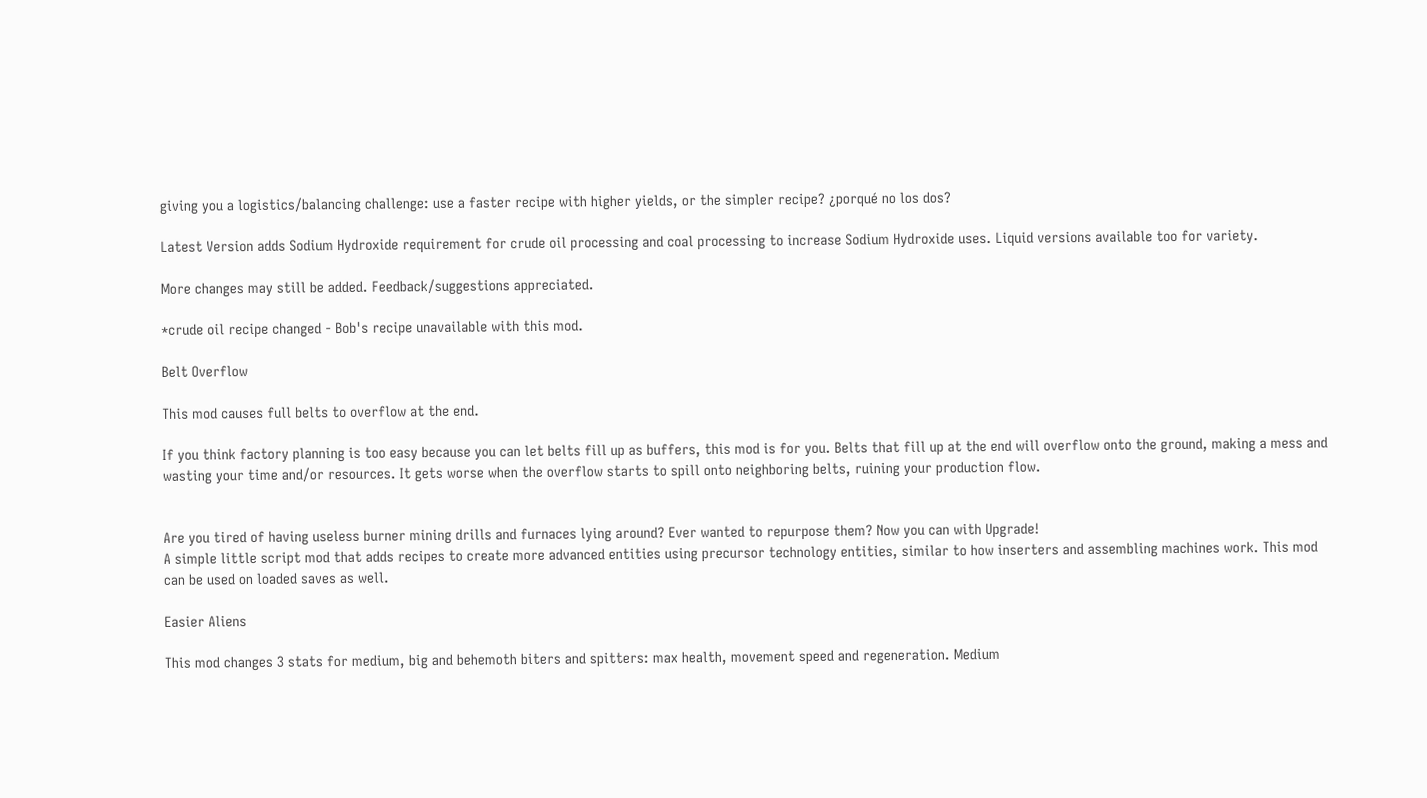giving you a logistics/balancing challenge: use a faster recipe with higher yields, or the simpler recipe? ¿porqué no los dos?

Latest Version adds Sodium Hydroxide requirement for crude oil processing and coal processing to increase Sodium Hydroxide uses. Liquid versions available too for variety.

More changes may still be added. Feedback/suggestions appreciated.

*crude oil recipe changed - Bob's recipe unavailable with this mod.

Belt Overflow

This mod causes full belts to overflow at the end.

If you think factory planning is too easy because you can let belts fill up as buffers, this mod is for you. Belts that fill up at the end will overflow onto the ground, making a mess and wasting your time and/or resources. It gets worse when the overflow starts to spill onto neighboring belts, ruining your production flow.


Are you tired of having useless burner mining drills and furnaces lying around? Ever wanted to repurpose them? Now you can with Upgrade!
A simple little script mod that adds recipes to create more advanced entities using precursor technology entities, similar to how inserters and assembling machines work. This mod can be used on loaded saves as well.

Easier Aliens

This mod changes 3 stats for medium, big and behemoth biters and spitters: max health, movement speed and regeneration. Medium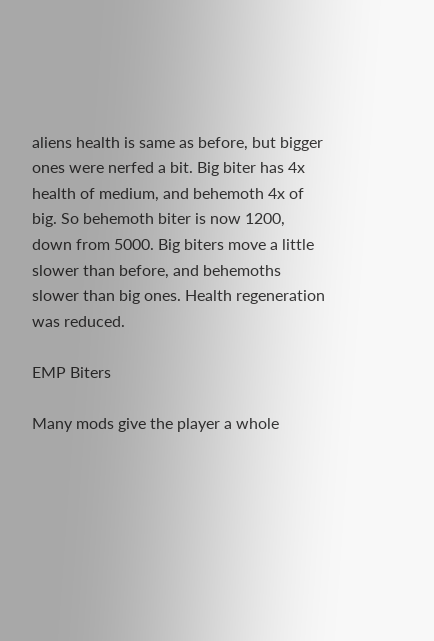aliens health is same as before, but bigger ones were nerfed a bit. Big biter has 4x health of medium, and behemoth 4x of big. So behemoth biter is now 1200, down from 5000. Big biters move a little slower than before, and behemoths slower than big ones. Health regeneration was reduced.

EMP Biters

Many mods give the player a whole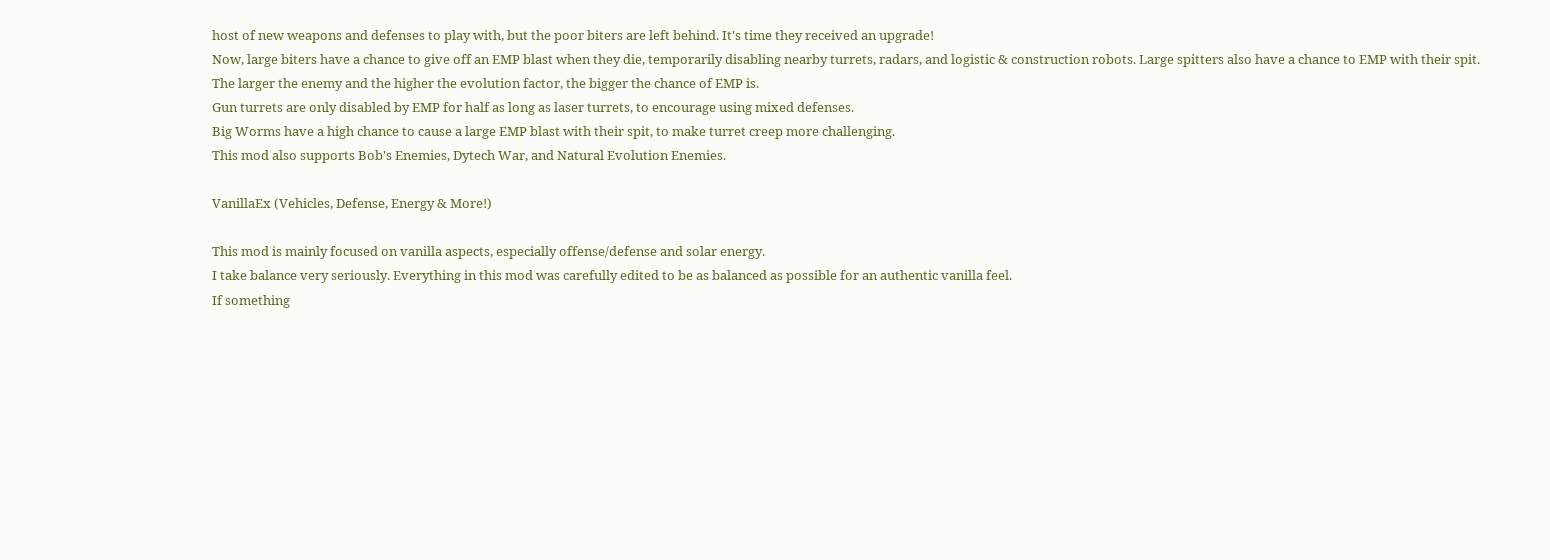host of new weapons and defenses to play with, but the poor biters are left behind. It's time they received an upgrade!
Now, large biters have a chance to give off an EMP blast when they die, temporarily disabling nearby turrets, radars, and logistic & construction robots. Large spitters also have a chance to EMP with their spit.
The larger the enemy and the higher the evolution factor, the bigger the chance of EMP is.
Gun turrets are only disabled by EMP for half as long as laser turrets, to encourage using mixed defenses.
Big Worms have a high chance to cause a large EMP blast with their spit, to make turret creep more challenging.
This mod also supports Bob's Enemies, Dytech War, and Natural Evolution Enemies.

VanillaEx (Vehicles, Defense, Energy & More!)

This mod is mainly focused on vanilla aspects, especially offense/defense and solar energy.
I take balance very seriously. Everything in this mod was carefully edited to be as balanced as possible for an authentic vanilla feel.
If something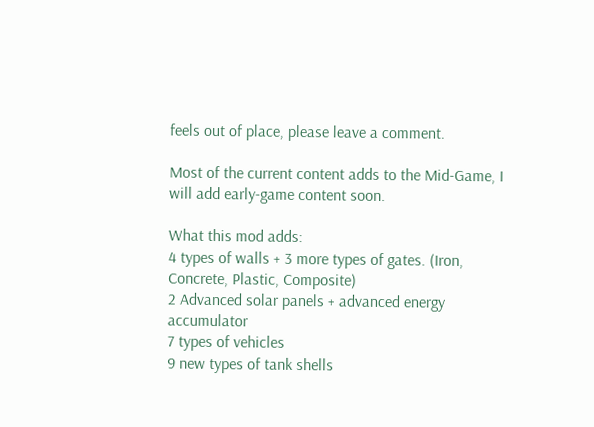feels out of place, please leave a comment.

Most of the current content adds to the Mid-Game, I will add early-game content soon.

What this mod adds:
4 types of walls + 3 more types of gates. (Iron, Concrete, Plastic, Composite)
2 Advanced solar panels + advanced energy accumulator
7 types of vehicles
9 new types of tank shells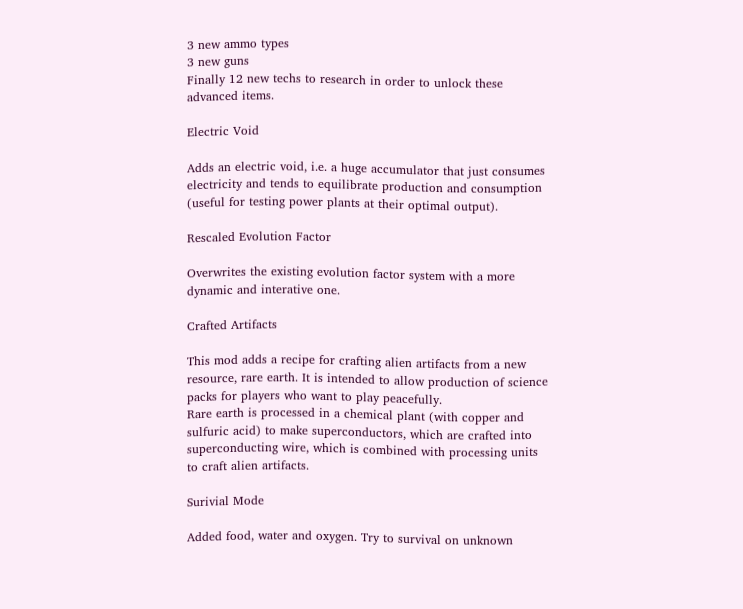3 new ammo types
3 new guns
Finally 12 new techs to research in order to unlock these advanced items.

Electric Void

Adds an electric void, i.e. a huge accumulator that just consumes electricity and tends to equilibrate production and consumption (useful for testing power plants at their optimal output).

Rescaled Evolution Factor

Overwrites the existing evolution factor system with a more dynamic and interative one.

Crafted Artifacts

This mod adds a recipe for crafting alien artifacts from a new resource, rare earth. It is intended to allow production of science packs for players who want to play peacefully.
Rare earth is processed in a chemical plant (with copper and sulfuric acid) to make superconductors, which are crafted into superconducting wire, which is combined with processing units to craft alien artifacts.

Surivial Mode

Added food, water and oxygen. Try to survival on unknown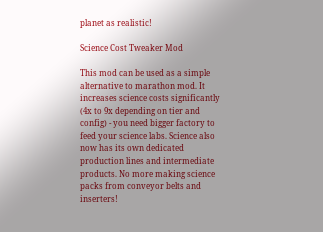planet as realistic!

Science Cost Tweaker Mod

This mod can be used as a simple alternative to marathon mod. It increases science costs significantly (4x to 9x depending on tier and config) - you need bigger factory to feed your science labs. Science also now has its own dedicated production lines and intermediate products. No more making science packs from conveyor belts and inserters!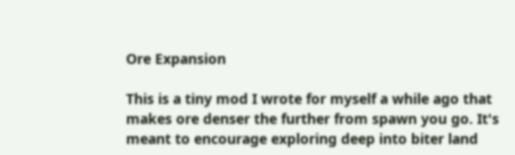Ore Expansion

This is a tiny mod I wrote for myself a while ago that makes ore denser the further from spawn you go. It's meant to encourage exploring deep into biter land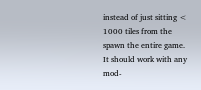instead of just sitting < 1000 tiles from the spawn the entire game. It should work with any mod-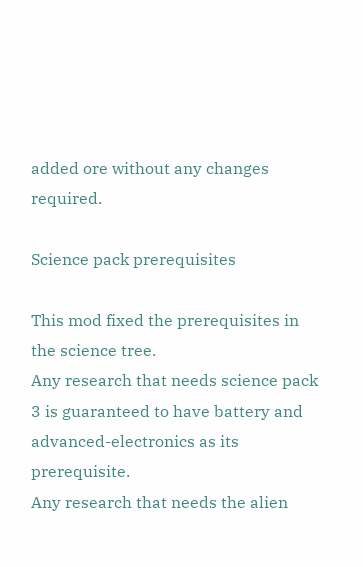added ore without any changes required.

Science pack prerequisites

This mod fixed the prerequisites in the science tree.
Any research that needs science pack 3 is guaranteed to have battery and advanced-electronics as its prerequisite.
Any research that needs the alien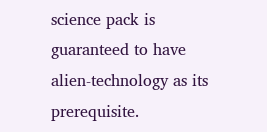science pack is guaranteed to have alien-technology as its prerequisite.